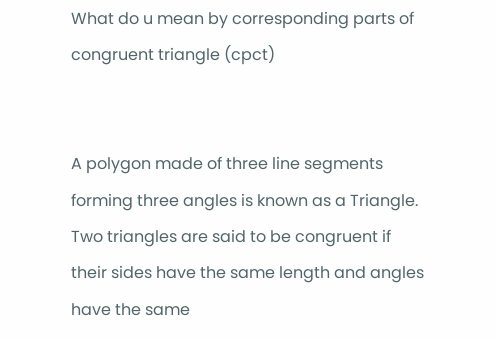What do u mean by corresponding parts of congruent triangle (cpct)


A polygon made of three line segments forming three angles is known as a Triangle. Two triangles are said to be congruent if their sides have the same length and angles have the same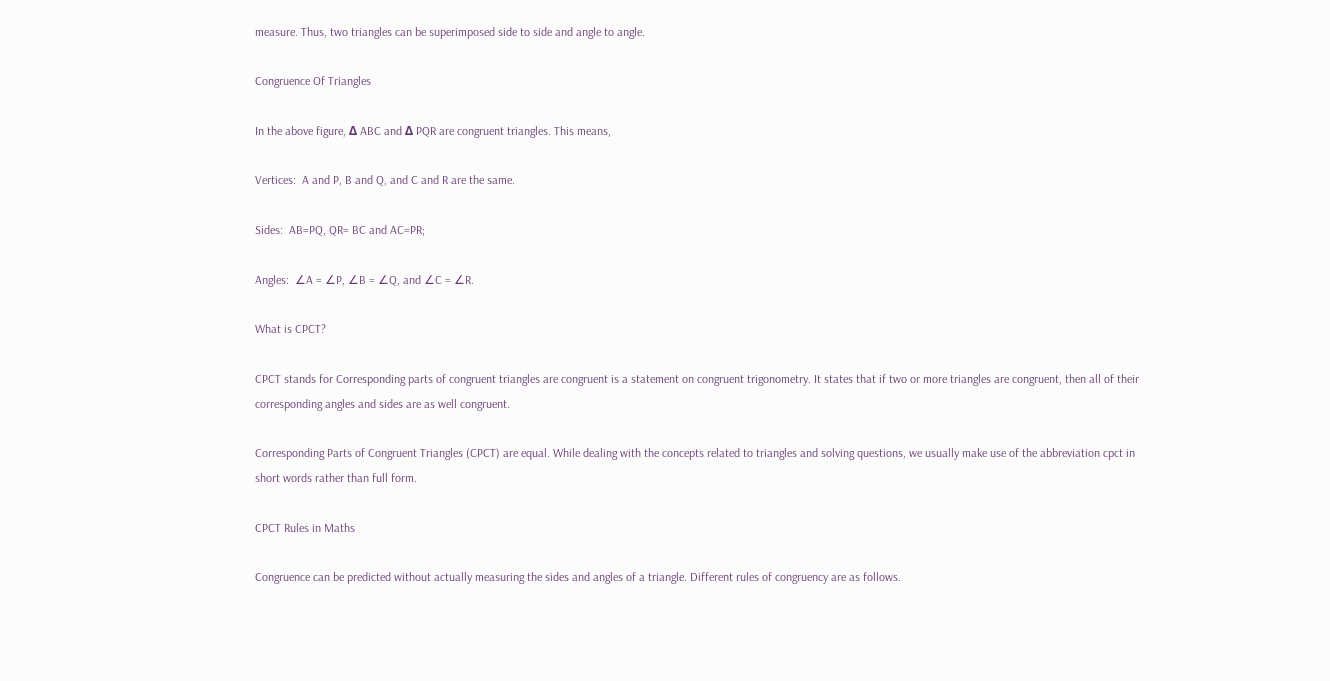measure. Thus, two triangles can be superimposed side to side and angle to angle.

Congruence Of Triangles

In the above figure, Δ ABC and Δ PQR are congruent triangles. This means,

Vertices:  A and P, B and Q, and C and R are the same.

Sides:  AB=PQ, QR= BC and AC=PR;

Angles:  ∠A = ∠P, ∠B = ∠Q, and ∠C = ∠R.

What is CPCT?

CPCT stands for Corresponding parts of congruent triangles are congruent is a statement on congruent trigonometry. It states that if two or more triangles are congruent, then all of their corresponding angles and sides are as well congruent.

Corresponding Parts of Congruent Triangles (CPCT) are equal. While dealing with the concepts related to triangles and solving questions, we usually make use of the abbreviation cpct in short words rather than full form.

CPCT Rules in Maths

Congruence can be predicted without actually measuring the sides and angles of a triangle. Different rules of congruency are as follows.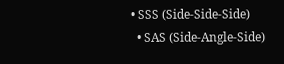• SSS (Side-Side-Side)
  • SAS (Side-Angle-Side)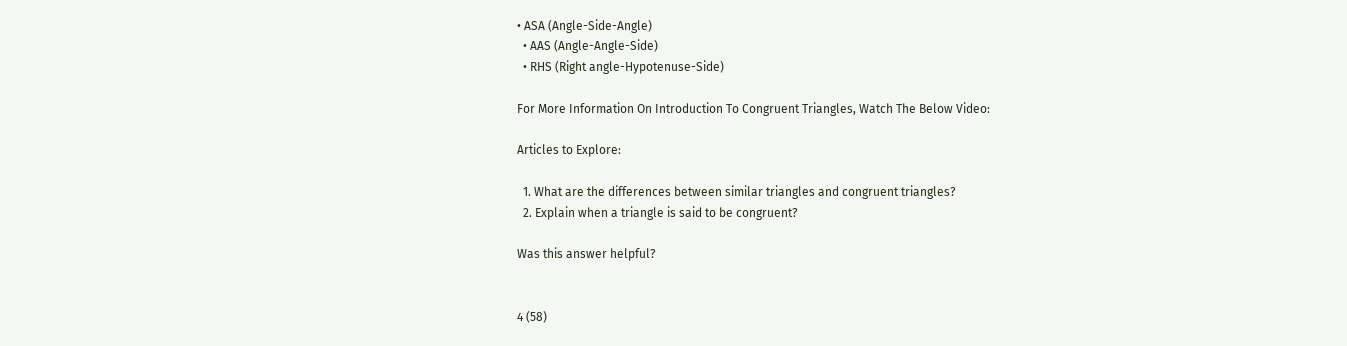• ASA (Angle-Side-Angle)
  • AAS (Angle-Angle-Side)
  • RHS (Right angle-Hypotenuse-Side)

For More Information On Introduction To Congruent Triangles, Watch The Below Video:

Articles to Explore:

  1. What are the differences between similar triangles and congruent triangles?
  2. Explain when a triangle is said to be congruent?

Was this answer helpful?


4 (58)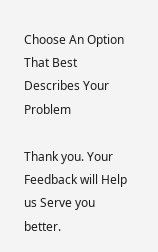Choose An Option That Best Describes Your Problem

Thank you. Your Feedback will Help us Serve you better.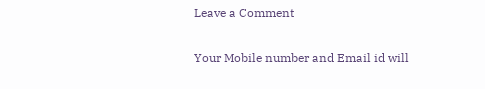Leave a Comment

Your Mobile number and Email id will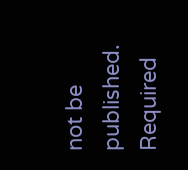not be published. Required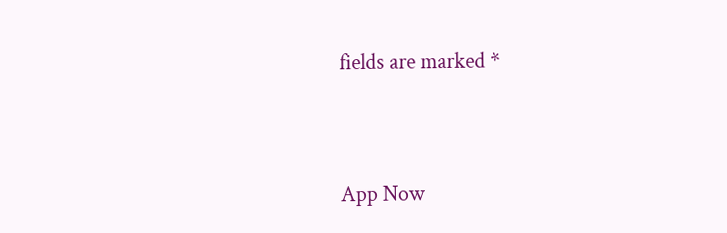fields are marked *




App Now